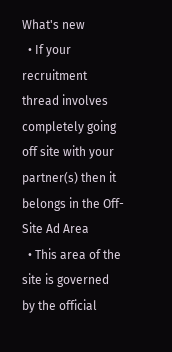What's new
  • If your recruitment thread involves completely going off site with your partner(s) then it belongs in the Off-Site Ad Area
  • This area of the site is governed by the official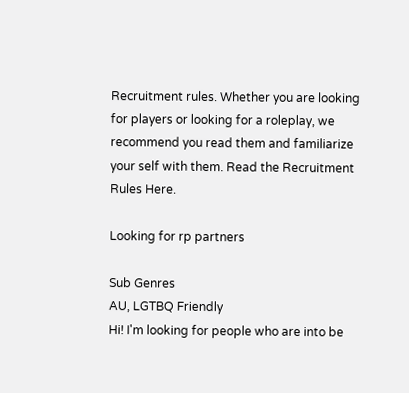Recruitment rules. Whether you are looking for players or looking for a roleplay, we recommend you read them and familiarize your self with them. Read the Recruitment Rules Here.

Looking for rp partners

Sub Genres
AU, LGTBQ Friendly
Hi! I'm looking for people who are into be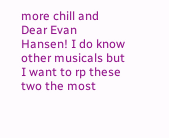more chill and Dear Evan Hansen! I do know other musicals but I want to rp these two the most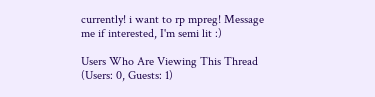currently! i want to rp mpreg! Message me if interested, I'm semi lit :)

Users Who Are Viewing This Thread (Users: 0, Guests: 1)